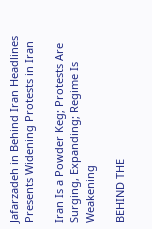Jafarzadeh in Behind Iran Headlines Presents Widening Protests in Iran

Iran Is a Powder Keg; Protests Are Surging, Expanding; Regime Is Weakening

BEHIND THE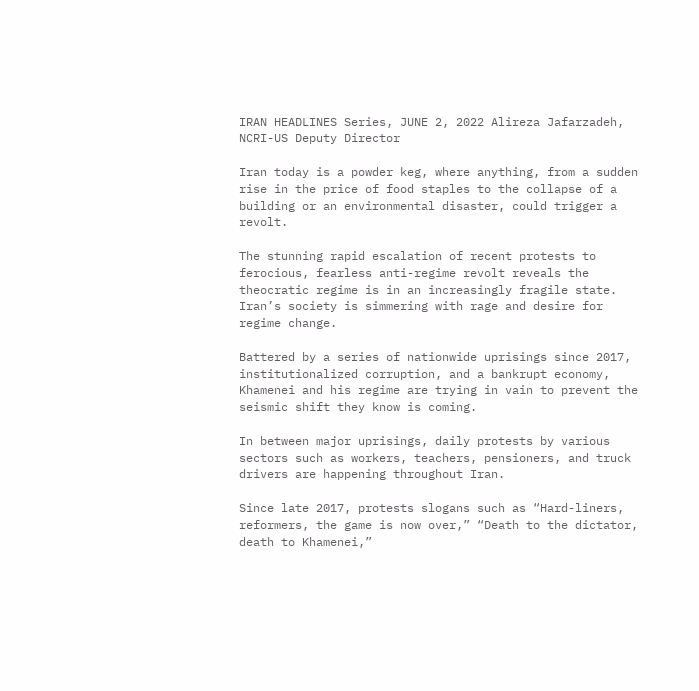IRAN HEADLINES Series, JUNE 2, 2022 Alireza Jafarzadeh, NCRI-US Deputy Director

Iran today is a powder keg, where anything, from a sudden rise in the price of food staples to the collapse of a building or an environmental disaster, could trigger a revolt.

The stunning rapid escalation of recent protests to ferocious, fearless anti-regime revolt reveals the theocratic regime is in an increasingly fragile state. Iran’s society is simmering with rage and desire for regime change.

Battered by a series of nationwide uprisings since 2017, institutionalized corruption, and a bankrupt economy, Khamenei and his regime are trying in vain to prevent the seismic shift they know is coming.

In between major uprisings, daily protests by various sectors such as workers, teachers, pensioners, and truck drivers are happening throughout Iran.

Since late 2017, protests slogans such as “Hard-liners, reformers, the game is now over,” “Death to the dictator, death to Khamenei,”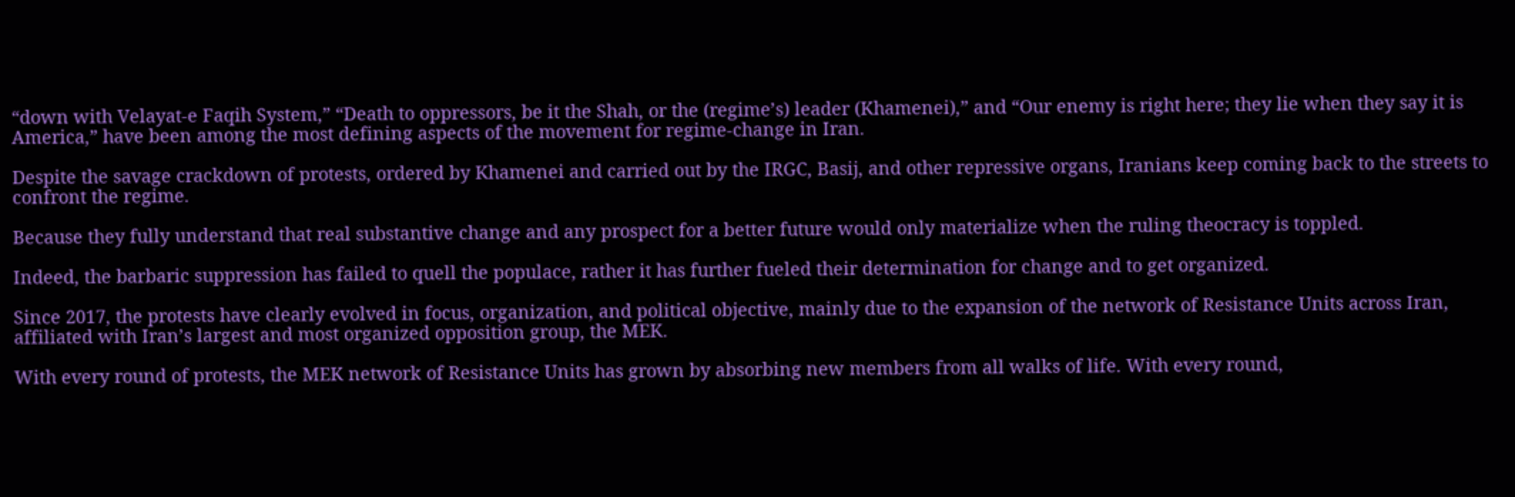“down with Velayat-e Faqih System,” “Death to oppressors, be it the Shah, or the (regime’s) leader (Khamenei),” and “Our enemy is right here; they lie when they say it is America,” have been among the most defining aspects of the movement for regime-change in Iran.

Despite the savage crackdown of protests, ordered by Khamenei and carried out by the IRGC, Basij, and other repressive organs, Iranians keep coming back to the streets to confront the regime.

Because they fully understand that real substantive change and any prospect for a better future would only materialize when the ruling theocracy is toppled.

Indeed, the barbaric suppression has failed to quell the populace, rather it has further fueled their determination for change and to get organized.

Since 2017, the protests have clearly evolved in focus, organization, and political objective, mainly due to the expansion of the network of Resistance Units across Iran, affiliated with Iran’s largest and most organized opposition group, the MEK.

With every round of protests, the MEK network of Resistance Units has grown by absorbing new members from all walks of life. With every round,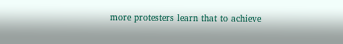more protesters learn that to achieve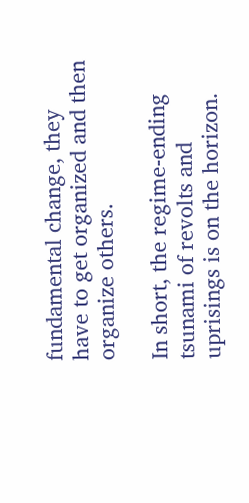fundamental change, they have to get organized and then organize others.

In short, the regime-ending tsunami of revolts and uprisings is on the horizon.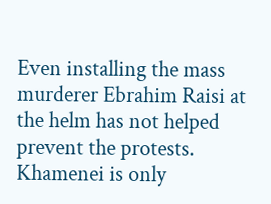Even installing the mass murderer Ebrahim Raisi at the helm has not helped prevent the protests. Khamenei is only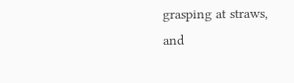grasping at straws, and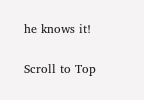he knows it!

Scroll to Top